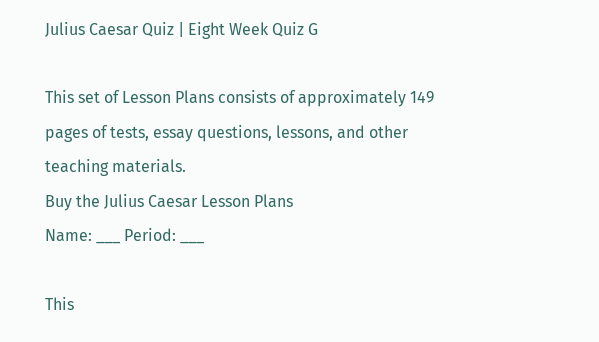Julius Caesar Quiz | Eight Week Quiz G

This set of Lesson Plans consists of approximately 149 pages of tests, essay questions, lessons, and other teaching materials.
Buy the Julius Caesar Lesson Plans
Name: ___ Period: ___

This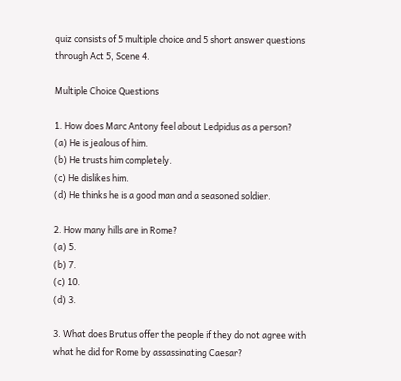quiz consists of 5 multiple choice and 5 short answer questions through Act 5, Scene 4.

Multiple Choice Questions

1. How does Marc Antony feel about Ledpidus as a person?
(a) He is jealous of him.
(b) He trusts him completely.
(c) He dislikes him.
(d) He thinks he is a good man and a seasoned soldier.

2. How many hills are in Rome?
(a) 5.
(b) 7.
(c) 10.
(d) 3.

3. What does Brutus offer the people if they do not agree with what he did for Rome by assassinating Caesar?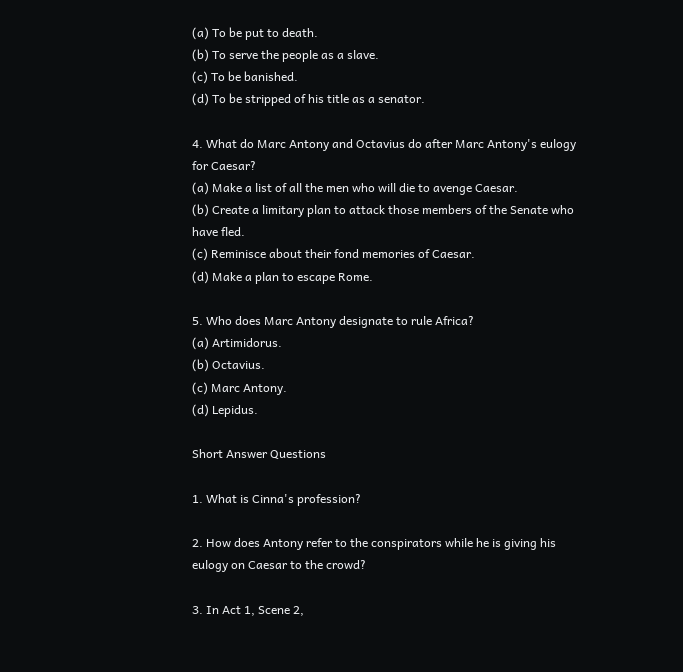(a) To be put to death.
(b) To serve the people as a slave.
(c) To be banished.
(d) To be stripped of his title as a senator.

4. What do Marc Antony and Octavius do after Marc Antony's eulogy for Caesar?
(a) Make a list of all the men who will die to avenge Caesar.
(b) Create a limitary plan to attack those members of the Senate who have fled.
(c) Reminisce about their fond memories of Caesar.
(d) Make a plan to escape Rome.

5. Who does Marc Antony designate to rule Africa?
(a) Artimidorus.
(b) Octavius.
(c) Marc Antony.
(d) Lepidus.

Short Answer Questions

1. What is Cinna's profession?

2. How does Antony refer to the conspirators while he is giving his eulogy on Caesar to the crowd?

3. In Act 1, Scene 2,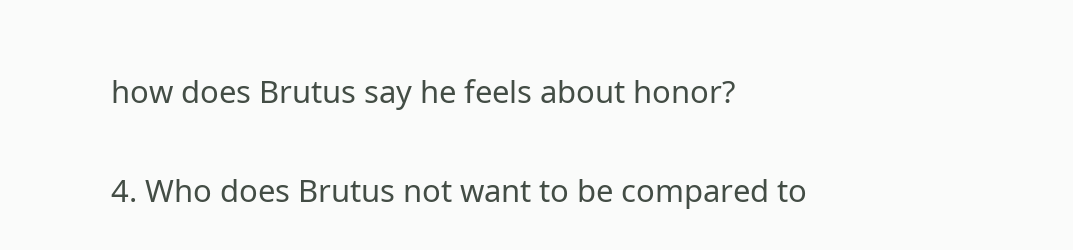how does Brutus say he feels about honor?

4. Who does Brutus not want to be compared to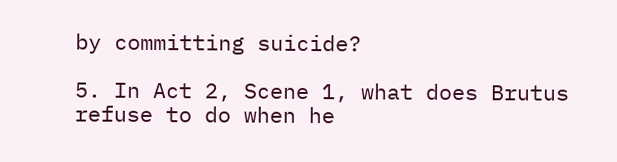by committing suicide?

5. In Act 2, Scene 1, what does Brutus refuse to do when he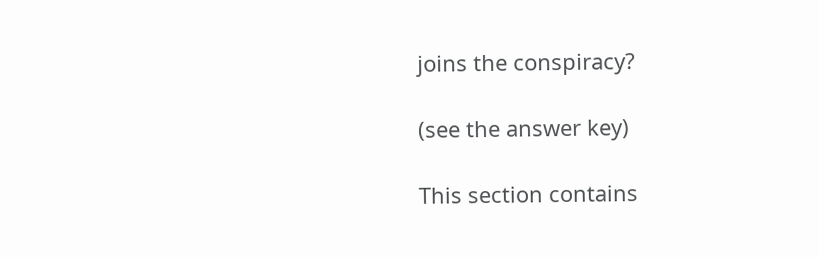joins the conspiracy?

(see the answer key)

This section contains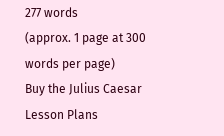277 words
(approx. 1 page at 300 words per page)
Buy the Julius Caesar Lesson Plans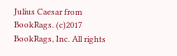Julius Caesar from BookRags. (c)2017 BookRags, Inc. All rights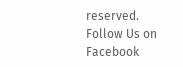reserved.
Follow Us on Facebook